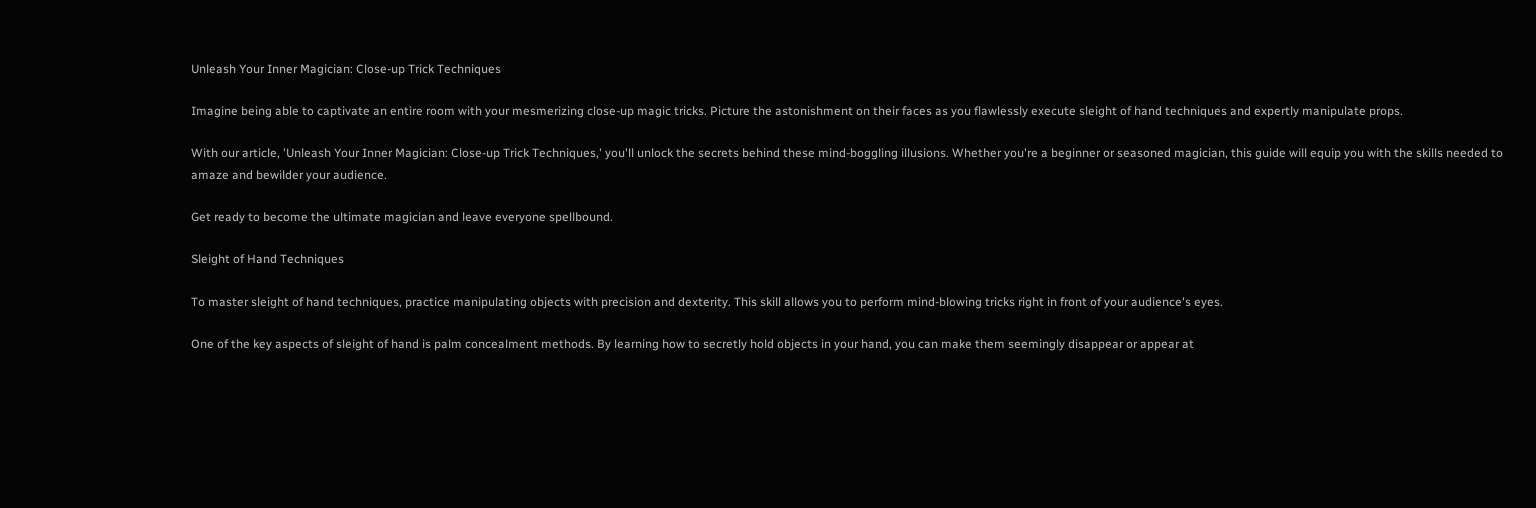Unleash Your Inner Magician: Close-up Trick Techniques

Imagine being able to captivate an entire room with your mesmerizing close-up magic tricks. Picture the astonishment on their faces as you flawlessly execute sleight of hand techniques and expertly manipulate props.

With our article, 'Unleash Your Inner Magician: Close-up Trick Techniques,' you'll unlock the secrets behind these mind-boggling illusions. Whether you're a beginner or seasoned magician, this guide will equip you with the skills needed to amaze and bewilder your audience.

Get ready to become the ultimate magician and leave everyone spellbound.

Sleight of Hand Techniques

To master sleight of hand techniques, practice manipulating objects with precision and dexterity. This skill allows you to perform mind-blowing tricks right in front of your audience's eyes.

One of the key aspects of sleight of hand is palm concealment methods. By learning how to secretly hold objects in your hand, you can make them seemingly disappear or appear at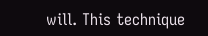will. This technique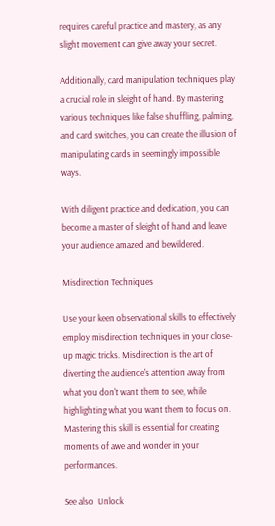requires careful practice and mastery, as any slight movement can give away your secret.

Additionally, card manipulation techniques play a crucial role in sleight of hand. By mastering various techniques like false shuffling, palming, and card switches, you can create the illusion of manipulating cards in seemingly impossible ways.

With diligent practice and dedication, you can become a master of sleight of hand and leave your audience amazed and bewildered.

Misdirection Techniques

Use your keen observational skills to effectively employ misdirection techniques in your close-up magic tricks. Misdirection is the art of diverting the audience's attention away from what you don't want them to see, while highlighting what you want them to focus on. Mastering this skill is essential for creating moments of awe and wonder in your performances.

See also  Unlock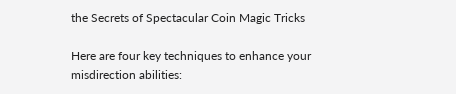the Secrets of Spectacular Coin Magic Tricks

Here are four key techniques to enhance your misdirection abilities: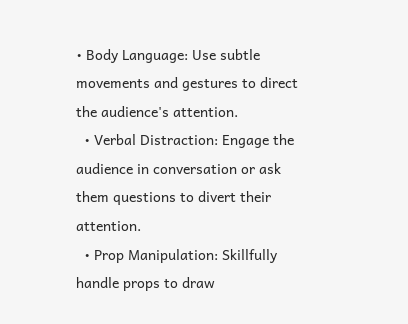• Body Language: Use subtle movements and gestures to direct the audience's attention.
  • Verbal Distraction: Engage the audience in conversation or ask them questions to divert their attention.
  • Prop Manipulation: Skillfully handle props to draw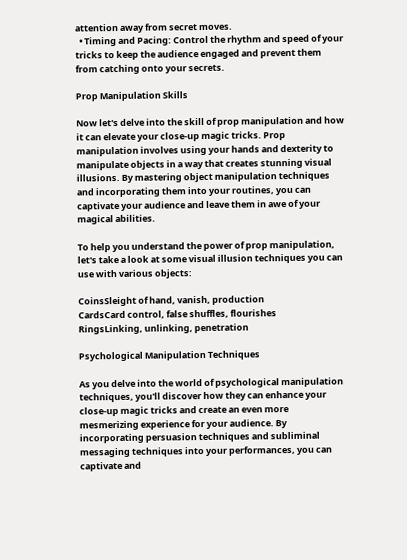attention away from secret moves.
  • Timing and Pacing: Control the rhythm and speed of your tricks to keep the audience engaged and prevent them from catching onto your secrets.

Prop Manipulation Skills

Now let's delve into the skill of prop manipulation and how it can elevate your close-up magic tricks. Prop manipulation involves using your hands and dexterity to manipulate objects in a way that creates stunning visual illusions. By mastering object manipulation techniques and incorporating them into your routines, you can captivate your audience and leave them in awe of your magical abilities.

To help you understand the power of prop manipulation, let's take a look at some visual illusion techniques you can use with various objects:

CoinsSleight of hand, vanish, production
CardsCard control, false shuffles, flourishes
RingsLinking, unlinking, penetration

Psychological Manipulation Techniques

As you delve into the world of psychological manipulation techniques, you'll discover how they can enhance your close-up magic tricks and create an even more mesmerizing experience for your audience. By incorporating persuasion techniques and subliminal messaging techniques into your performances, you can captivate and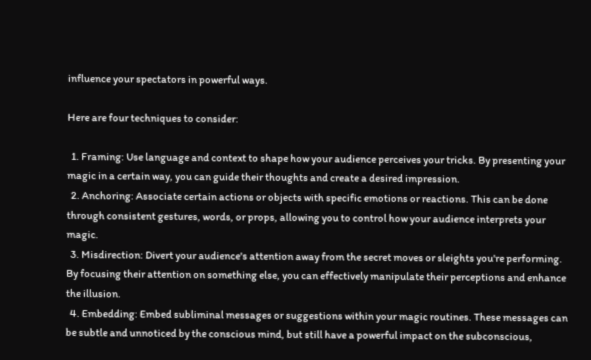influence your spectators in powerful ways.

Here are four techniques to consider:

  1. Framing: Use language and context to shape how your audience perceives your tricks. By presenting your magic in a certain way, you can guide their thoughts and create a desired impression.
  2. Anchoring: Associate certain actions or objects with specific emotions or reactions. This can be done through consistent gestures, words, or props, allowing you to control how your audience interprets your magic.
  3. Misdirection: Divert your audience's attention away from the secret moves or sleights you're performing. By focusing their attention on something else, you can effectively manipulate their perceptions and enhance the illusion.
  4. Embedding: Embed subliminal messages or suggestions within your magic routines. These messages can be subtle and unnoticed by the conscious mind, but still have a powerful impact on the subconscious,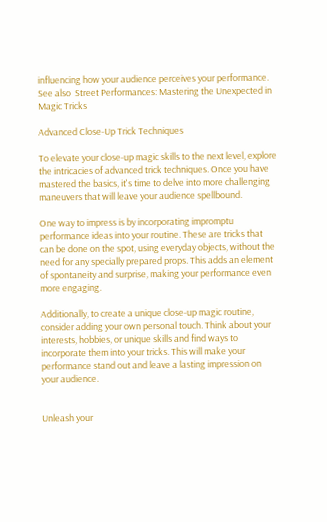influencing how your audience perceives your performance.
See also  Street Performances: Mastering the Unexpected in Magic Tricks

Advanced Close-Up Trick Techniques

To elevate your close-up magic skills to the next level, explore the intricacies of advanced trick techniques. Once you have mastered the basics, it's time to delve into more challenging maneuvers that will leave your audience spellbound.

One way to impress is by incorporating impromptu performance ideas into your routine. These are tricks that can be done on the spot, using everyday objects, without the need for any specially prepared props. This adds an element of spontaneity and surprise, making your performance even more engaging.

Additionally, to create a unique close-up magic routine, consider adding your own personal touch. Think about your interests, hobbies, or unique skills and find ways to incorporate them into your tricks. This will make your performance stand out and leave a lasting impression on your audience.


Unleash your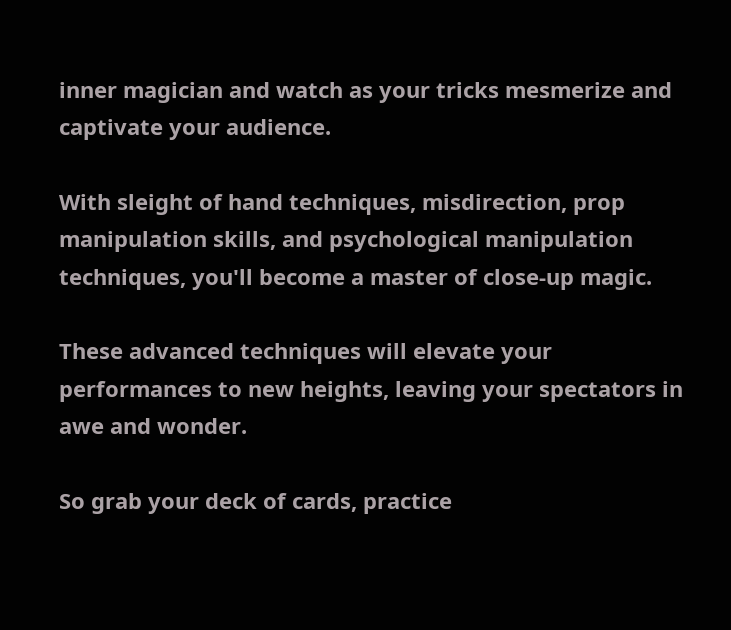inner magician and watch as your tricks mesmerize and captivate your audience.

With sleight of hand techniques, misdirection, prop manipulation skills, and psychological manipulation techniques, you'll become a master of close-up magic.

These advanced techniques will elevate your performances to new heights, leaving your spectators in awe and wonder.

So grab your deck of cards, practice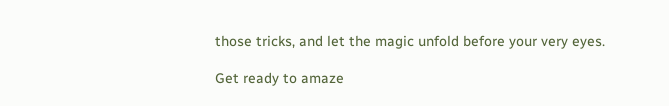those tricks, and let the magic unfold before your very eyes.

Get ready to amaze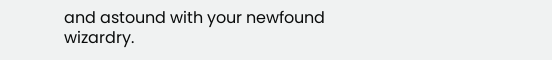and astound with your newfound wizardry.